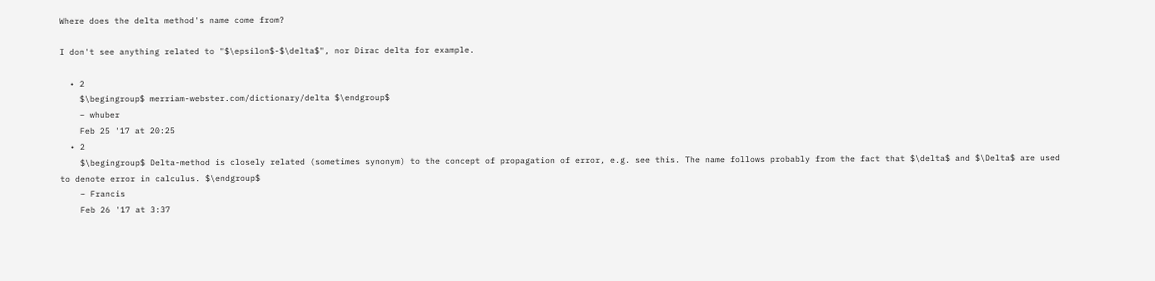Where does the delta method's name come from?

I don't see anything related to "$\epsilon$-$\delta$", nor Dirac delta for example.

  • 2
    $\begingroup$ merriam-webster.com/dictionary/delta $\endgroup$
    – whuber
    Feb 25 '17 at 20:25
  • 2
    $\begingroup$ Delta-method is closely related (sometimes synonym) to the concept of propagation of error, e.g. see this. The name follows probably from the fact that $\delta$ and $\Delta$ are used to denote error in calculus. $\endgroup$
    – Francis
    Feb 26 '17 at 3:37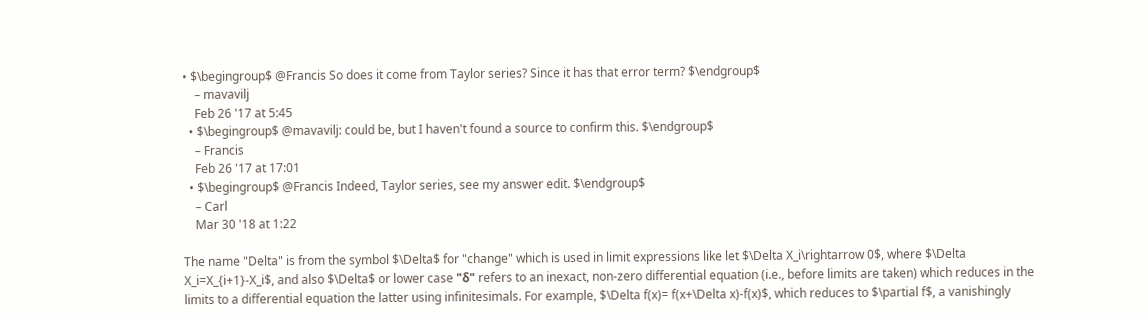• $\begingroup$ @Francis So does it come from Taylor series? Since it has that error term? $\endgroup$
    – mavavilj
    Feb 26 '17 at 5:45
  • $\begingroup$ @mavavilj: could be, but I haven't found a source to confirm this. $\endgroup$
    – Francis
    Feb 26 '17 at 17:01
  • $\begingroup$ @Francis Indeed, Taylor series, see my answer edit. $\endgroup$
    – Carl
    Mar 30 '18 at 1:22

The name "Delta" is from the symbol $\Delta$ for "change" which is used in limit expressions like let $\Delta X_i\rightarrow 0$, where $\Delta X_i=X_{i+1}-X_i$, and also $\Delta$ or lower case "δ" refers to an inexact, non-zero differential equation (i.e., before limits are taken) which reduces in the limits to a differential equation the latter using infinitesimals. For example, $\Delta f(x)= f(x+\Delta x)-f(x)$, which reduces to $\partial f$, a vanishingly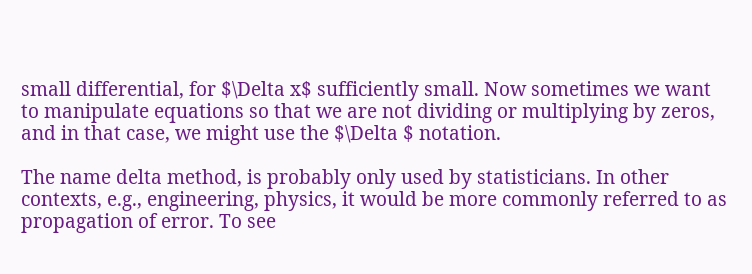small differential, for $\Delta x$ sufficiently small. Now sometimes we want to manipulate equations so that we are not dividing or multiplying by zeros, and in that case, we might use the $\Delta $ notation.

The name delta method, is probably only used by statisticians. In other contexts, e.g., engineering, physics, it would be more commonly referred to as propagation of error. To see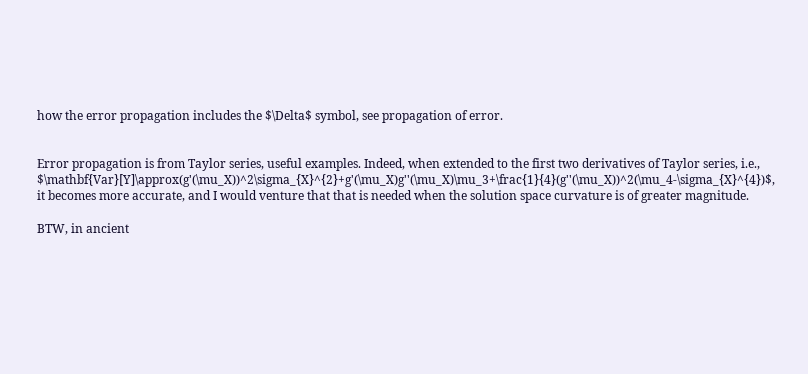how the error propagation includes the $\Delta$ symbol, see propagation of error.


Error propagation is from Taylor series, useful examples. Indeed, when extended to the first two derivatives of Taylor series, i.e., $\mathbf{Var}[Y]\approx(g'(\mu_X))^2\sigma_{X}^{2}+g'(\mu_X)g''(\mu_X)\mu_3+\frac{1}{4}(g''(\mu_X))^2(\mu_4-\sigma_{X}^{4})$, it becomes more accurate, and I would venture that that is needed when the solution space curvature is of greater magnitude.

BTW, in ancient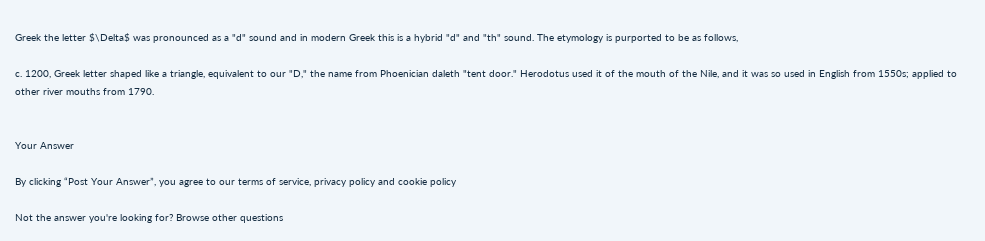Greek the letter $\Delta$ was pronounced as a "d" sound and in modern Greek this is a hybrid "d" and "th" sound. The etymology is purported to be as follows,

c. 1200, Greek letter shaped like a triangle, equivalent to our "D," the name from Phoenician daleth "tent door." Herodotus used it of the mouth of the Nile, and it was so used in English from 1550s; applied to other river mouths from 1790.


Your Answer

By clicking “Post Your Answer”, you agree to our terms of service, privacy policy and cookie policy

Not the answer you're looking for? Browse other questions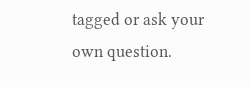tagged or ask your own question.